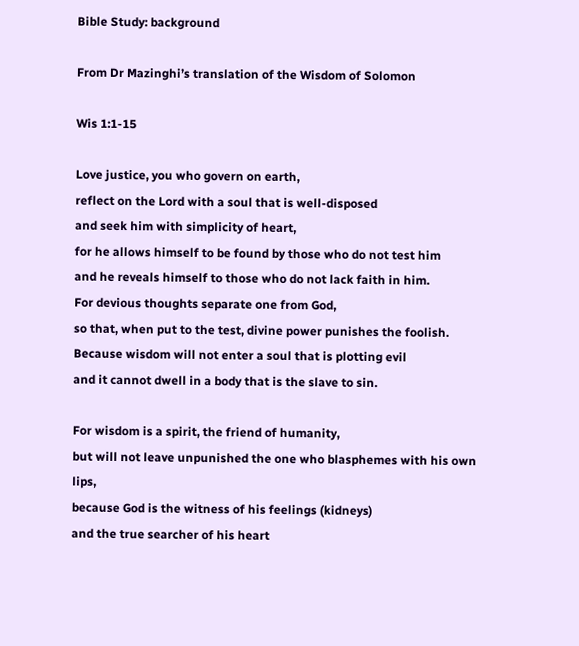Bible Study: background

From Dr Mazinghi’s translation of the Wisdom of Solomon

Wis 1:1-15

Love justice, you who govern on earth,
reflect on the Lord with a soul that is well-disposed
and seek him with simplicity of heart,
for he allows himself to be found by those who do not test him
and he reveals himself to those who do not lack faith in him.
For devious thoughts separate one from God,
so that, when put to the test, divine power punishes the foolish.
Because wisdom will not enter a soul that is plotting evil
and it cannot dwell in a body that is the slave to sin.

For wisdom is a spirit, the friend of humanity,
but will not leave unpunished the one who blasphemes with his own lips,
because God is the witness of his feelings (kidneys)
and the true searcher of his heart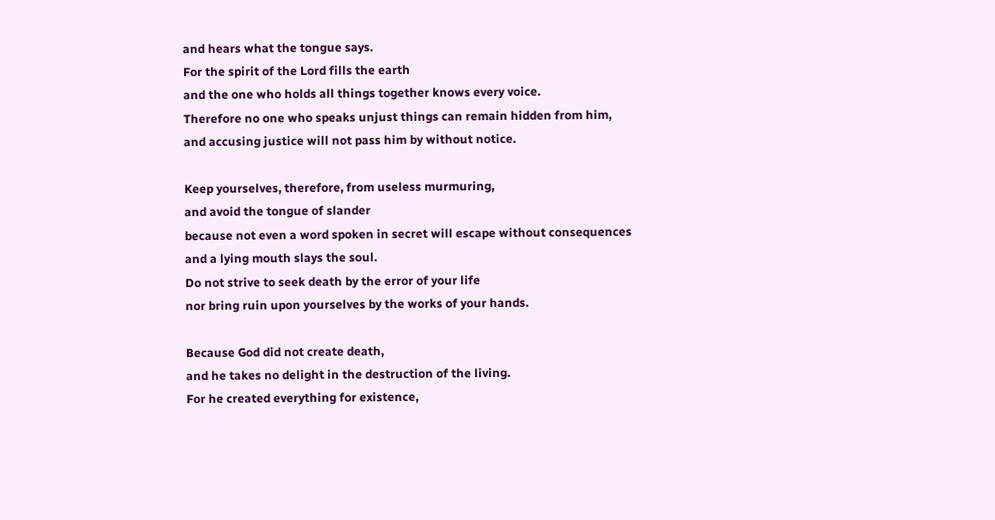and hears what the tongue says.
For the spirit of the Lord fills the earth
and the one who holds all things together knows every voice.
Therefore no one who speaks unjust things can remain hidden from him,
and accusing justice will not pass him by without notice.

Keep yourselves, therefore, from useless murmuring,
and avoid the tongue of slander
because not even a word spoken in secret will escape without consequences
and a lying mouth slays the soul.
Do not strive to seek death by the error of your life
nor bring ruin upon yourselves by the works of your hands.

Because God did not create death,
and he takes no delight in the destruction of the living.
For he created everything for existence,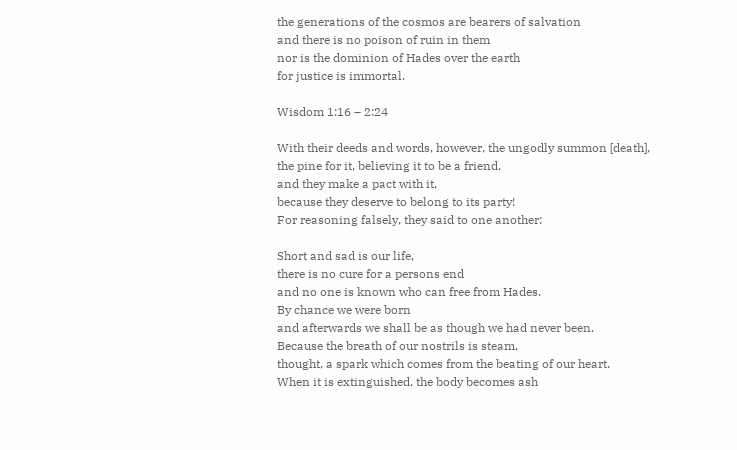the generations of the cosmos are bearers of salvation
and there is no poison of ruin in them
nor is the dominion of Hades over the earth
for justice is immortal.

Wisdom 1:16 – 2:24

With their deeds and words, however, the ungodly summon [death],
the pine for it, believing it to be a friend,
and they make a pact with it,
because they deserve to belong to its party!
For reasoning falsely, they said to one another:

Short and sad is our life,
there is no cure for a persons end
and no one is known who can free from Hades.
By chance we were born
and afterwards we shall be as though we had never been.
Because the breath of our nostrils is steam,
thought, a spark which comes from the beating of our heart.
When it is extinguished, the body becomes ash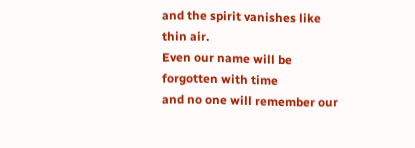and the spirit vanishes like thin air.
Even our name will be forgotten with time
and no one will remember our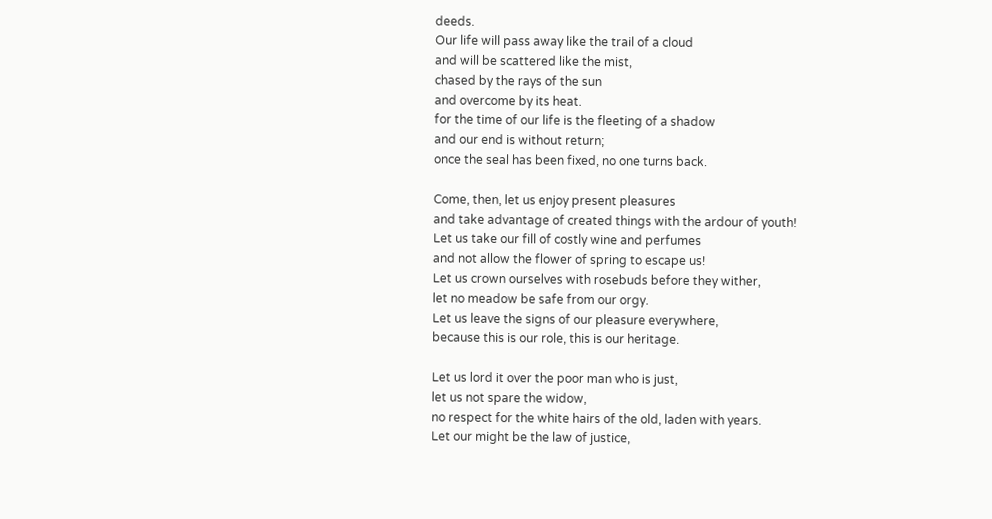deeds.
Our life will pass away like the trail of a cloud
and will be scattered like the mist,
chased by the rays of the sun
and overcome by its heat.
for the time of our life is the fleeting of a shadow
and our end is without return;
once the seal has been fixed, no one turns back.

Come, then, let us enjoy present pleasures
and take advantage of created things with the ardour of youth!
Let us take our fill of costly wine and perfumes
and not allow the flower of spring to escape us!
Let us crown ourselves with rosebuds before they wither,
let no meadow be safe from our orgy.
Let us leave the signs of our pleasure everywhere,
because this is our role, this is our heritage.

Let us lord it over the poor man who is just,
let us not spare the widow,
no respect for the white hairs of the old, laden with years.
Let our might be the law of justice,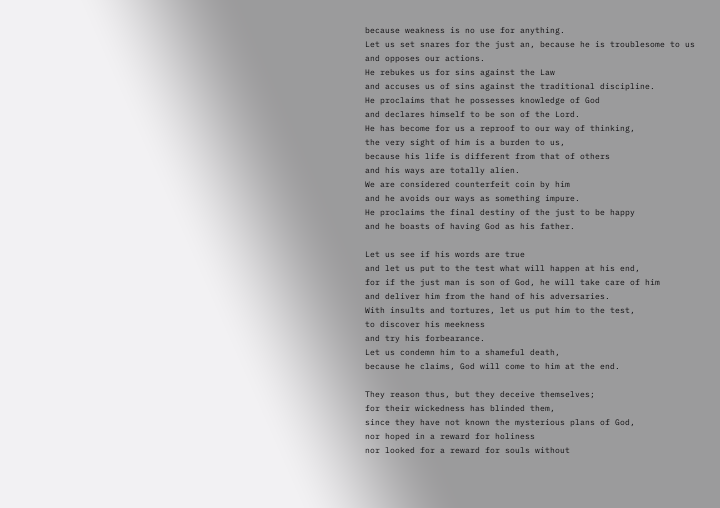because weakness is no use for anything.
Let us set snares for the just an, because he is troublesome to us
and opposes our actions.
He rebukes us for sins against the Law
and accuses us of sins against the traditional discipline.
He proclaims that he possesses knowledge of God
and declares himself to be son of the Lord.
He has become for us a reproof to our way of thinking,
the very sight of him is a burden to us,
because his life is different from that of others
and his ways are totally alien.
We are considered counterfeit coin by him
and he avoids our ways as something impure.
He proclaims the final destiny of the just to be happy
and he boasts of having God as his father.

Let us see if his words are true
and let us put to the test what will happen at his end,
for if the just man is son of God, he will take care of him
and deliver him from the hand of his adversaries.
With insults and tortures, let us put him to the test,
to discover his meekness
and try his forbearance.
Let us condemn him to a shameful death,
because he claims, God will come to him at the end.

They reason thus, but they deceive themselves;
for their wickedness has blinded them,
since they have not known the mysterious plans of God,
nor hoped in a reward for holiness
nor looked for a reward for souls without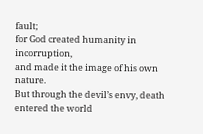fault;
for God created humanity in incorruption,
and made it the image of his own nature.
But through the devil’s envy, death entered the world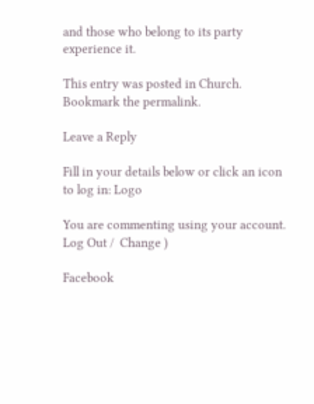and those who belong to its party experience it.

This entry was posted in Church. Bookmark the permalink.

Leave a Reply

Fill in your details below or click an icon to log in: Logo

You are commenting using your account. Log Out /  Change )

Facebook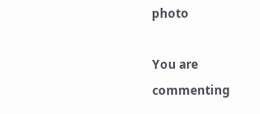photo

You are commenting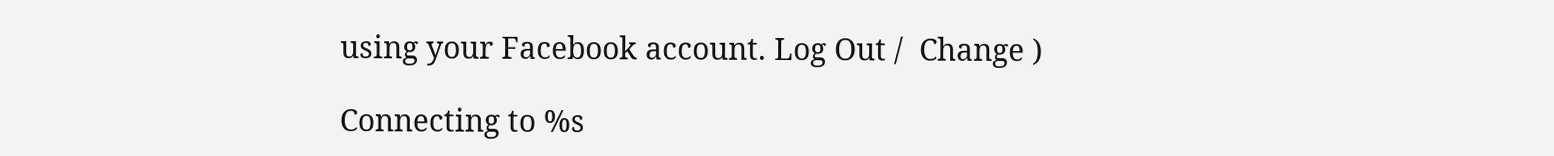using your Facebook account. Log Out /  Change )

Connecting to %s